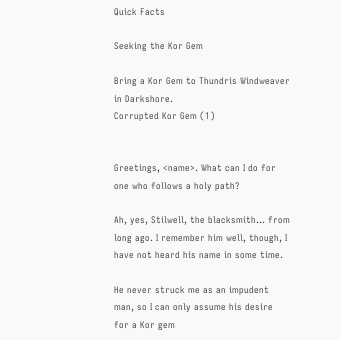Quick Facts

Seeking the Kor Gem

Bring a Kor Gem to Thundris Windweaver in Darkshore.
Corrupted Kor Gem (1)


Greetings, <name>. What can I do for one who follows a holy path?

Ah, yes, Stilwell, the blacksmith... from long ago. I remember him well, though, I have not heard his name in some time.

He never struck me as an impudent man, so I can only assume his desire for a Kor gem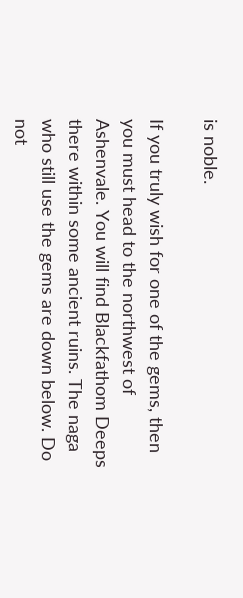is noble.

If you truly wish for one of the gems, then you must head to the northwest of Ashenvale. You will find Blackfathom Deeps there within some ancient ruins. The naga who still use the gems are down below. Do not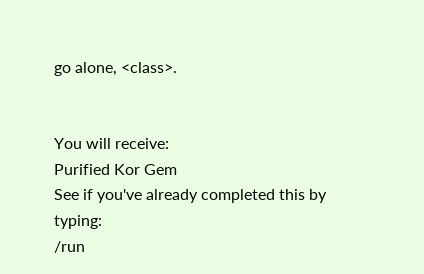go alone, <class>.


You will receive:
Purified Kor Gem
See if you've already completed this by typing:
/run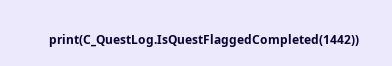print(C_QuestLog.IsQuestFlaggedCompleted(1442))